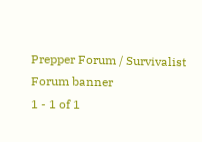Prepper Forum / Survivalist Forum banner
1 - 1 of 1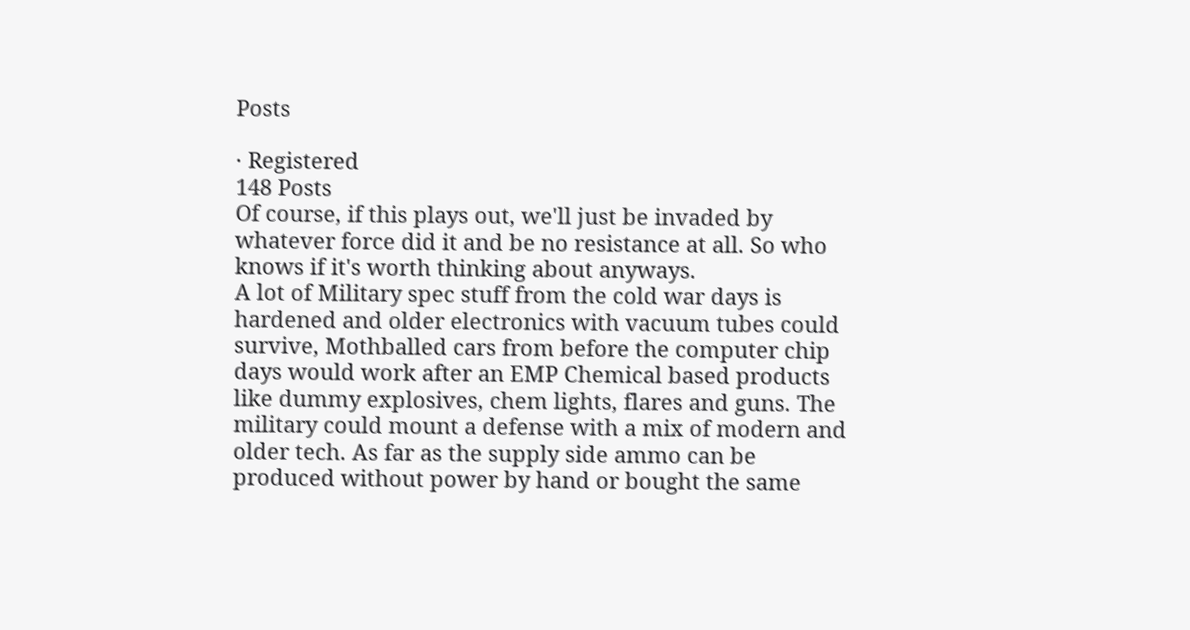Posts

· Registered
148 Posts
Of course, if this plays out, we'll just be invaded by whatever force did it and be no resistance at all. So who knows if it's worth thinking about anyways.
A lot of Military spec stuff from the cold war days is hardened and older electronics with vacuum tubes could survive, Mothballed cars from before the computer chip days would work after an EMP Chemical based products like dummy explosives, chem lights, flares and guns. The military could mount a defense with a mix of modern and older tech. As far as the supply side ammo can be produced without power by hand or bought the same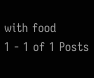with food
1 - 1 of 1 Posts